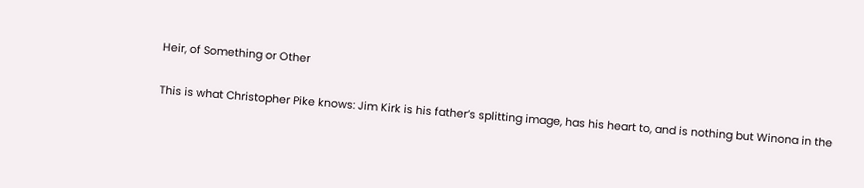Heir, of Something or Other

This is what Christopher Pike knows: Jim Kirk is his father’s splitting image, has his heart to, and is nothing but Winona in the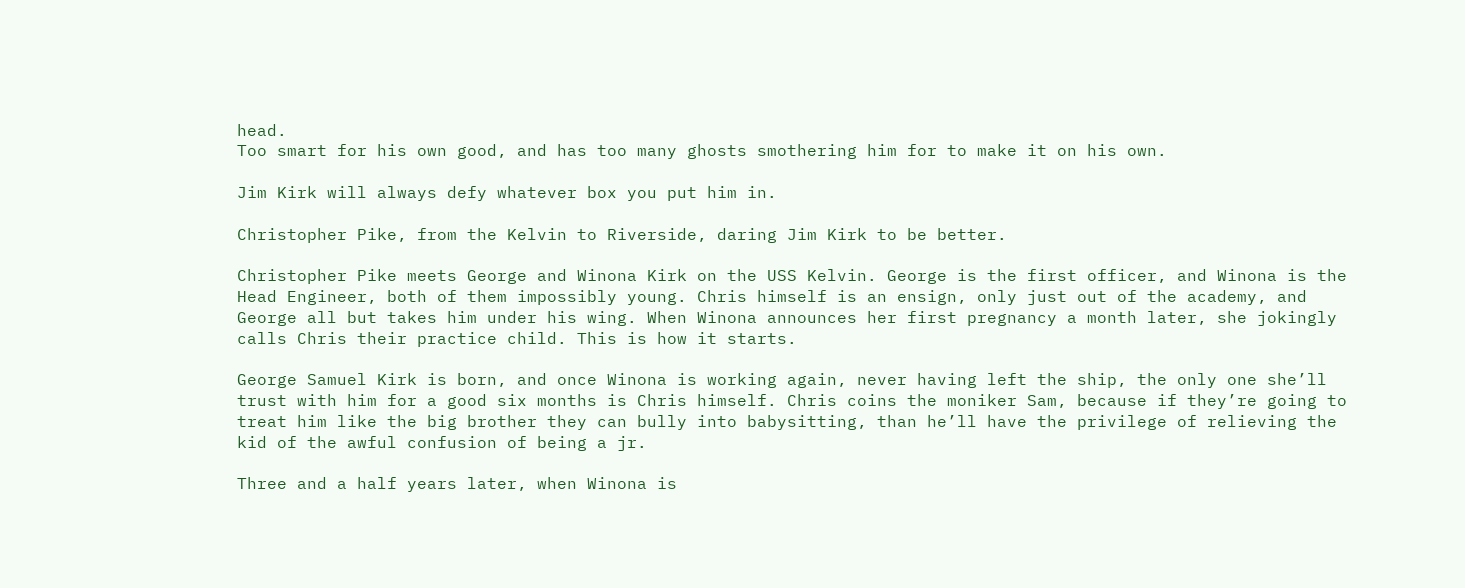head.
Too smart for his own good, and has too many ghosts smothering him for to make it on his own.

Jim Kirk will always defy whatever box you put him in.

Christopher Pike, from the Kelvin to Riverside, daring Jim Kirk to be better.

Christopher Pike meets George and Winona Kirk on the USS Kelvin. George is the first officer, and Winona is the Head Engineer, both of them impossibly young. Chris himself is an ensign, only just out of the academy, and George all but takes him under his wing. When Winona announces her first pregnancy a month later, she jokingly calls Chris their practice child. This is how it starts.

George Samuel Kirk is born, and once Winona is working again, never having left the ship, the only one she’ll trust with him for a good six months is Chris himself. Chris coins the moniker Sam, because if they’re going to treat him like the big brother they can bully into babysitting, than he’ll have the privilege of relieving the kid of the awful confusion of being a jr.

Three and a half years later, when Winona is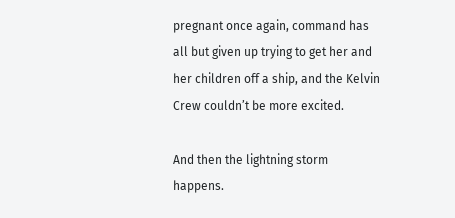pregnant once again, command has all but given up trying to get her and her children off a ship, and the Kelvin Crew couldn’t be more excited.

And then the lightning storm happens.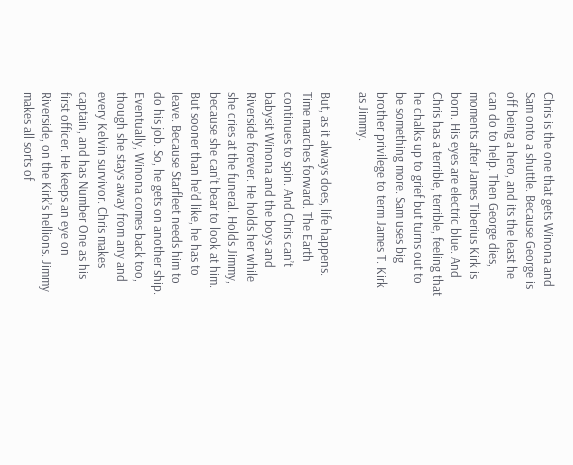Chris is the one that gets Winona and Sam onto a shuttle. Because George is off being a hero, and its the least he can do to help. Then George dies, moments after James Tiberius Kirk is born. His eyes are electric blue. And Chris has a terrible, terrible, feeling that he chalks up to grief but turns out to be something more. Sam uses big brother privilege to term James T. Kirk as Jimmy.

But, as it always does, life happens. Time marches forward. The Earth continues to spin. And Chris can’t babysit Winona and the boys and Riverside forever. He holds her while she cries at the funeral. Holds Jimmy, because she can’t bear to look at him. But sooner than he’d like, he has to leave. Because Starfleet needs him to do his job. So, he gets on another ship. Eventually, Winona comes back too, though she stays away from any and every Kelvin survivor. Chris makes captain, and has Number One as his first officer. He keeps an eye on Riverside, on the Kirk’s hellions. Jimmy makes all sorts of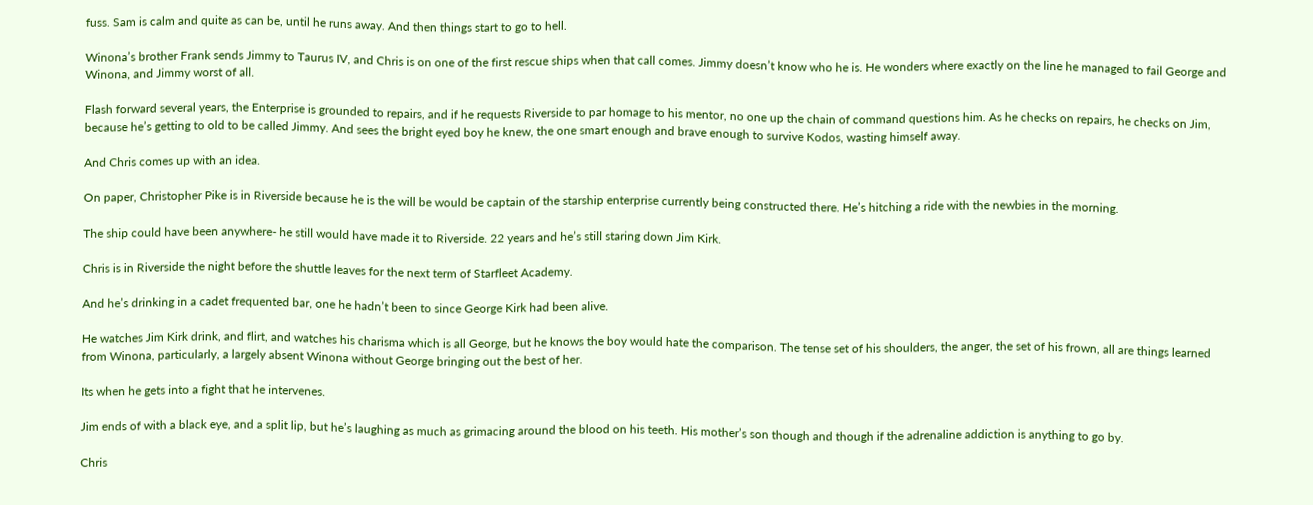fuss. Sam is calm and quite as can be, until he runs away. And then things start to go to hell.

Winona’s brother Frank sends Jimmy to Taurus IV, and Chris is on one of the first rescue ships when that call comes. Jimmy doesn’t know who he is. He wonders where exactly on the line he managed to fail George and Winona, and Jimmy worst of all.

Flash forward several years, the Enterprise is grounded to repairs, and if he requests Riverside to par homage to his mentor, no one up the chain of command questions him. As he checks on repairs, he checks on Jim, because he’s getting to old to be called Jimmy. And sees the bright eyed boy he knew, the one smart enough and brave enough to survive Kodos, wasting himself away.

And Chris comes up with an idea.

On paper, Christopher Pike is in Riverside because he is the will be would be captain of the starship enterprise currently being constructed there. He’s hitching a ride with the newbies in the morning.

The ship could have been anywhere- he still would have made it to Riverside. 22 years and he’s still staring down Jim Kirk.

Chris is in Riverside the night before the shuttle leaves for the next term of Starfleet Academy.

And he’s drinking in a cadet frequented bar, one he hadn’t been to since George Kirk had been alive.

He watches Jim Kirk drink, and flirt, and watches his charisma which is all George, but he knows the boy would hate the comparison. The tense set of his shoulders, the anger, the set of his frown, all are things learned from Winona, particularly, a largely absent Winona without George bringing out the best of her.

Its when he gets into a fight that he intervenes.

Jim ends of with a black eye, and a split lip, but he’s laughing as much as grimacing around the blood on his teeth. His mother’s son though and though if the adrenaline addiction is anything to go by.

Chris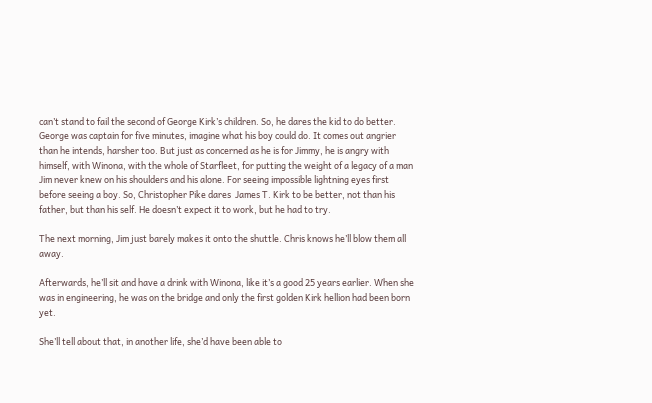can’t stand to fail the second of George Kirk’s children. So, he dares the kid to do better. George was captain for five minutes, imagine what his boy could do. It comes out angrier than he intends, harsher too. But just as concerned as he is for Jimmy, he is angry with himself, with Winona, with the whole of Starfleet, for putting the weight of a legacy of a man Jim never knew on his shoulders and his alone. For seeing impossible lightning eyes first before seeing a boy. So, Christopher Pike dares  James T. Kirk to be better, not than his father, but than his self. He doesn’t expect it to work, but he had to try.

The next morning, Jim just barely makes it onto the shuttle. Chris knows he’ll blow them all away.

Afterwards, he’ll sit and have a drink with Winona, like it’s a good 25 years earlier. When she was in engineering, he was on the bridge and only the first golden Kirk hellion had been born yet.

She’ll tell about that, in another life, she’d have been able to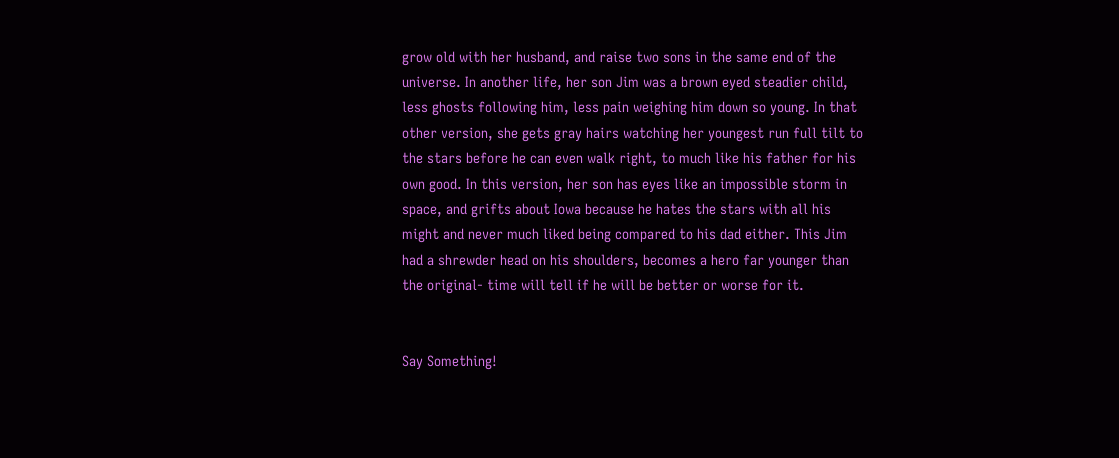grow old with her husband, and raise two sons in the same end of the universe. In another life, her son Jim was a brown eyed steadier child, less ghosts following him, less pain weighing him down so young. In that other version, she gets gray hairs watching her youngest run full tilt to the stars before he can even walk right, to much like his father for his own good. In this version, her son has eyes like an impossible storm in space, and grifts about Iowa because he hates the stars with all his might and never much liked being compared to his dad either. This Jim had a shrewder head on his shoulders, becomes a hero far younger than the original- time will tell if he will be better or worse for it.


Say Something!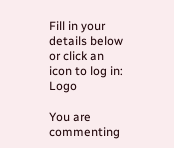Fill in your details below or click an icon to log in: Logo

You are commenting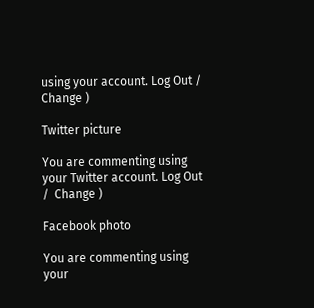using your account. Log Out /  Change )

Twitter picture

You are commenting using your Twitter account. Log Out /  Change )

Facebook photo

You are commenting using your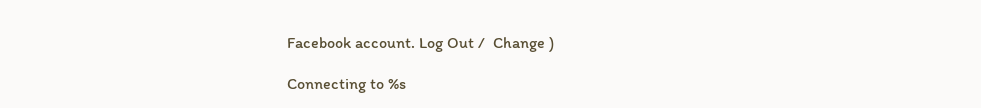Facebook account. Log Out /  Change )

Connecting to %s